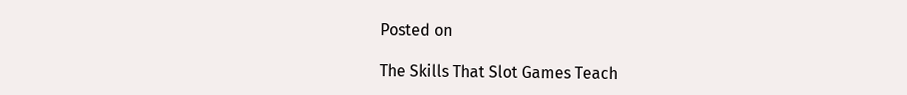Posted on

The Skills That Slot Games Teach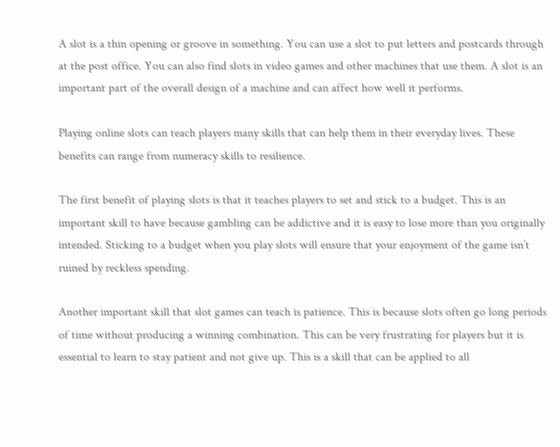A slot is a thin opening or groove in something. You can use a slot to put letters and postcards through at the post office. You can also find slots in video games and other machines that use them. A slot is an important part of the overall design of a machine and can affect how well it performs.

Playing online slots can teach players many skills that can help them in their everyday lives. These benefits can range from numeracy skills to resilience.

The first benefit of playing slots is that it teaches players to set and stick to a budget. This is an important skill to have because gambling can be addictive and it is easy to lose more than you originally intended. Sticking to a budget when you play slots will ensure that your enjoyment of the game isn’t ruined by reckless spending.

Another important skill that slot games can teach is patience. This is because slots often go long periods of time without producing a winning combination. This can be very frustrating for players but it is essential to learn to stay patient and not give up. This is a skill that can be applied to all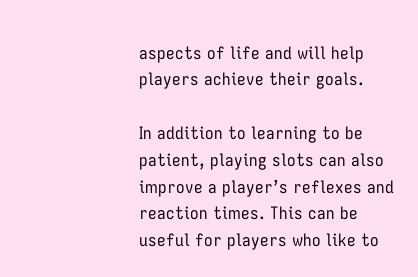aspects of life and will help players achieve their goals.

In addition to learning to be patient, playing slots can also improve a player’s reflexes and reaction times. This can be useful for players who like to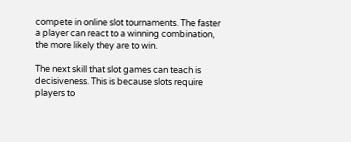compete in online slot tournaments. The faster a player can react to a winning combination, the more likely they are to win.

The next skill that slot games can teach is decisiveness. This is because slots require players to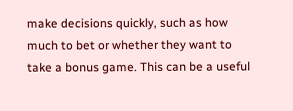make decisions quickly, such as how much to bet or whether they want to take a bonus game. This can be a useful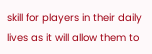skill for players in their daily lives as it will allow them to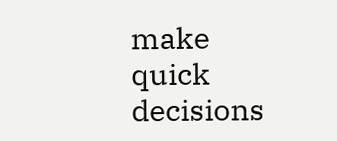make quick decisions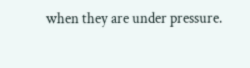when they are under pressure.